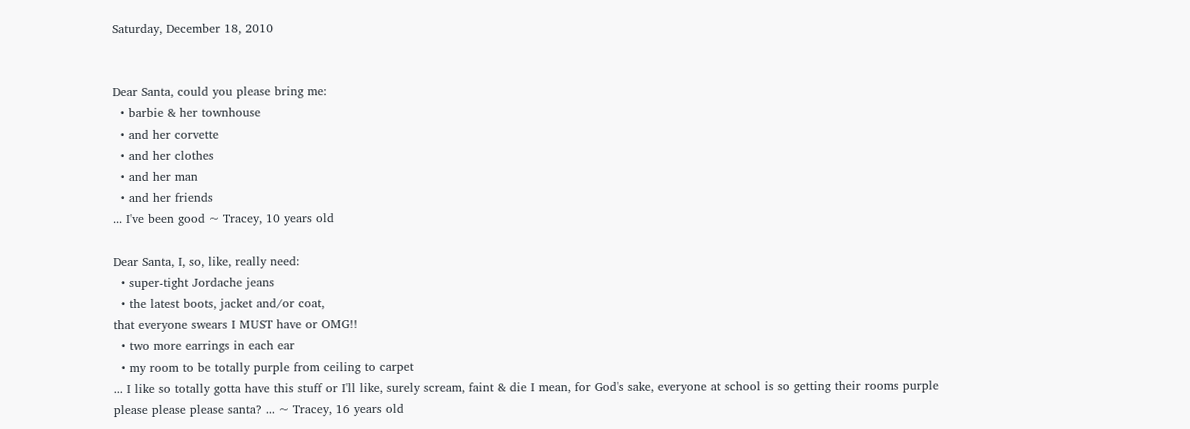Saturday, December 18, 2010


Dear Santa, could you please bring me:
  • barbie & her townhouse
  • and her corvette
  • and her clothes
  • and her man
  • and her friends
... I've been good ~ Tracey, 10 years old

Dear Santa, I, so, like, really need:
  • super-tight Jordache jeans
  • the latest boots, jacket and/or coat,
that everyone swears I MUST have or OMG!!
  • two more earrings in each ear
  • my room to be totally purple from ceiling to carpet
... I like so totally gotta have this stuff or I'll like, surely scream, faint & die I mean, for God's sake, everyone at school is so getting their rooms purple please please please santa? ... ~ Tracey, 16 years old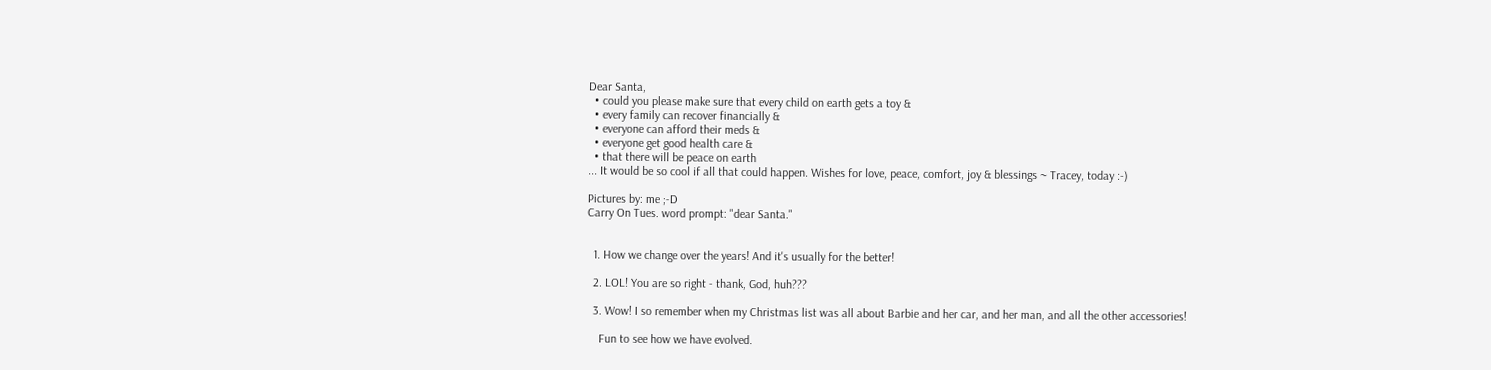Dear Santa,
  • could you please make sure that every child on earth gets a toy &
  • every family can recover financially &
  • everyone can afford their meds &
  • everyone get good health care &
  • that there will be peace on earth
... It would be so cool if all that could happen. Wishes for love, peace, comfort, joy & blessings ~ Tracey, today :-)

Pictures by: me ;-D
Carry On Tues. word prompt: "dear Santa."


  1. How we change over the years! And it's usually for the better!

  2. LOL! You are so right - thank, God, huh???

  3. Wow! I so remember when my Christmas list was all about Barbie and her car, and her man, and all the other accessories!

    Fun to see how we have evolved.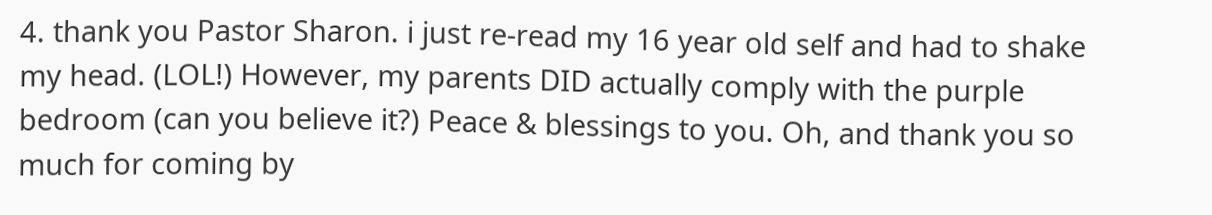4. thank you Pastor Sharon. i just re-read my 16 year old self and had to shake my head. (LOL!) However, my parents DID actually comply with the purple bedroom (can you believe it?) Peace & blessings to you. Oh, and thank you so much for coming by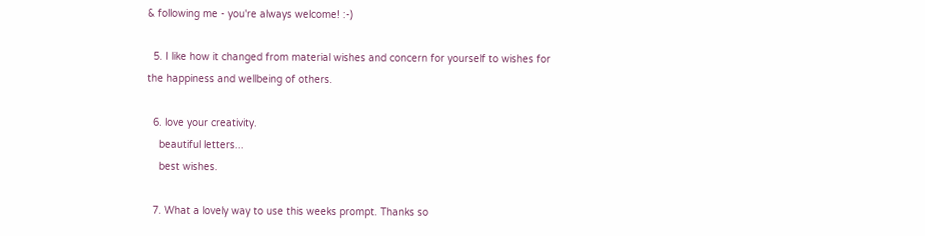& following me - you're always welcome! :-)

  5. I like how it changed from material wishes and concern for yourself to wishes for the happiness and wellbeing of others.

  6. love your creativity.
    beautiful letters...
    best wishes.

  7. What a lovely way to use this weeks prompt. Thanks so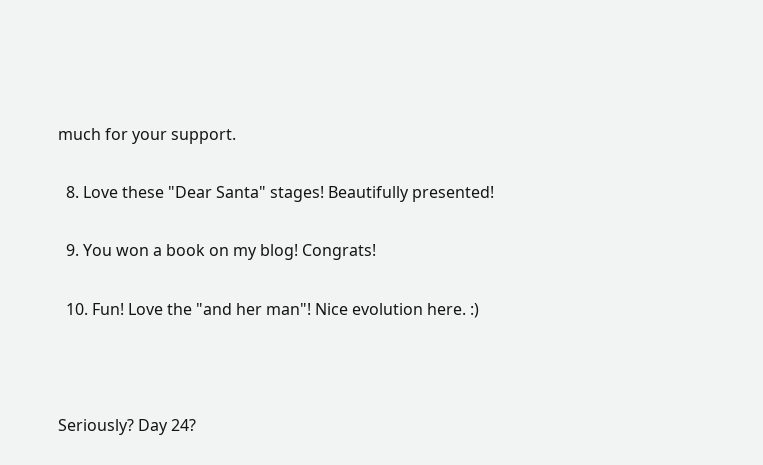much for your support.

  8. Love these "Dear Santa" stages! Beautifully presented!

  9. You won a book on my blog! Congrats!

  10. Fun! Love the "and her man"! Nice evolution here. :)



Seriously? Day 24?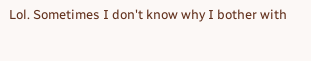Lol. Sometimes I don't know why I bother with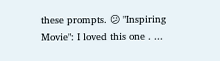these prompts. 😕 "Inspiring Movie": I loved this one . ...